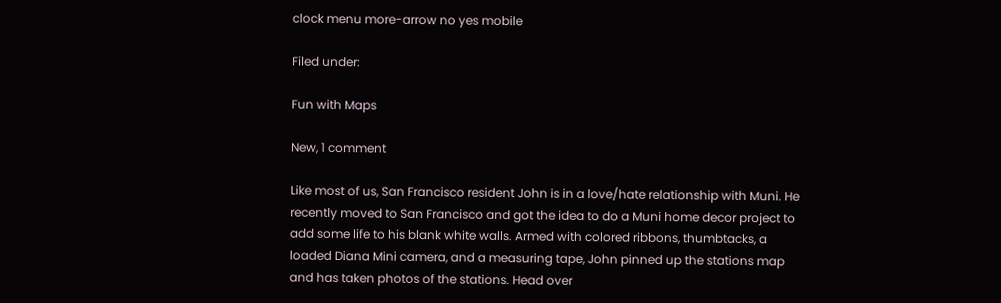clock menu more-arrow no yes mobile

Filed under:

Fun with Maps

New, 1 comment

Like most of us, San Francisco resident John is in a love/hate relationship with Muni. He recently moved to San Francisco and got the idea to do a Muni home decor project to add some life to his blank white walls. Armed with colored ribbons, thumbtacks, a loaded Diana Mini camera, and a measuring tape, John pinned up the stations map and has taken photos of the stations. Head over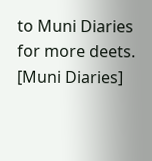to Muni Diaries for more deets. [Muni Diaries]